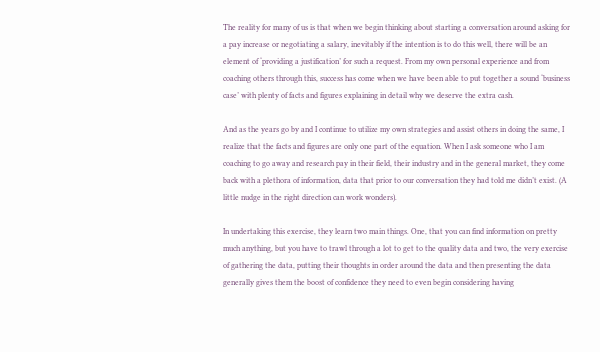The reality for many of us is that when we begin thinking about starting a conversation around asking for a pay increase or negotiating a salary, inevitably if the intention is to do this well, there will be an element of ‘providing a justification’ for such a request. From my own personal experience and from coaching others through this, success has come when we have been able to put together a sound ‘business case’ with plenty of facts and figures explaining in detail why we deserve the extra cash.

And as the years go by and I continue to utilize my own strategies and assist others in doing the same, I realize that the facts and figures are only one part of the equation. When I ask someone who I am coaching to go away and research pay in their field, their industry and in the general market, they come back with a plethora of information, data that prior to our conversation they had told me didn’t exist. (A little nudge in the right direction can work wonders).

In undertaking this exercise, they learn two main things. One, that you can find information on pretty much anything, but you have to trawl through a lot to get to the quality data and two, the very exercise of gathering the data, putting their thoughts in order around the data and then presenting the data generally gives them the boost of confidence they need to even begin considering having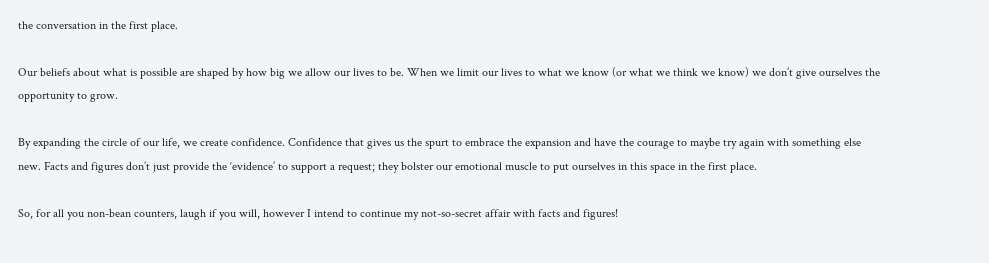the conversation in the first place.

Our beliefs about what is possible are shaped by how big we allow our lives to be. When we limit our lives to what we know (or what we think we know) we don’t give ourselves the opportunity to grow.

By expanding the circle of our life, we create confidence. Confidence that gives us the spurt to embrace the expansion and have the courage to maybe try again with something else new. Facts and figures don’t just provide the ‘evidence’ to support a request; they bolster our emotional muscle to put ourselves in this space in the first place.

So, for all you non-bean counters, laugh if you will, however I intend to continue my not-so-secret affair with facts and figures!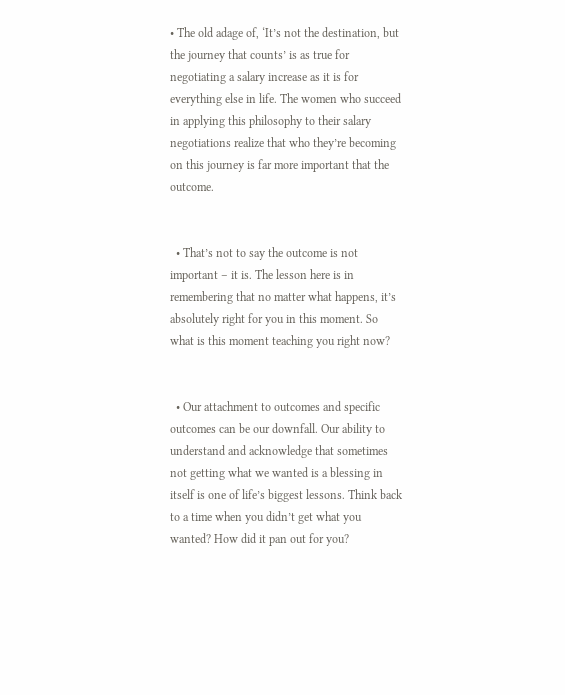• The old adage of, ‘It’s not the destination, but the journey that counts’ is as true for negotiating a salary increase as it is for everything else in life. The women who succeed in applying this philosophy to their salary negotiations realize that who they’re becoming on this journey is far more important that the outcome.


  • That’s not to say the outcome is not important – it is. The lesson here is in remembering that no matter what happens, it’s absolutely right for you in this moment. So what is this moment teaching you right now?


  • Our attachment to outcomes and specific outcomes can be our downfall. Our ability to understand and acknowledge that sometimes not getting what we wanted is a blessing in itself is one of life’s biggest lessons. Think back to a time when you didn’t get what you wanted? How did it pan out for you?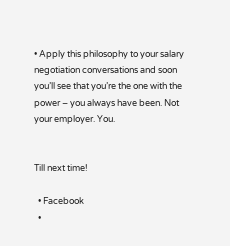• Apply this philosophy to your salary negotiation conversations and soon you’ll see that you’re the one with the power – you always have been. Not your employer. You.


Till next time!

  • Facebook
  •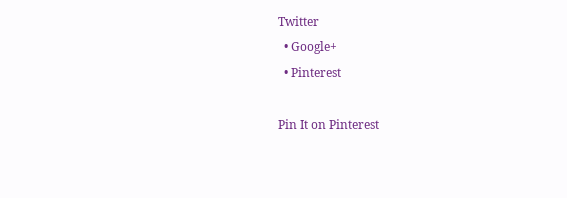Twitter
  • Google+
  • Pinterest

Pin It on Pinterest